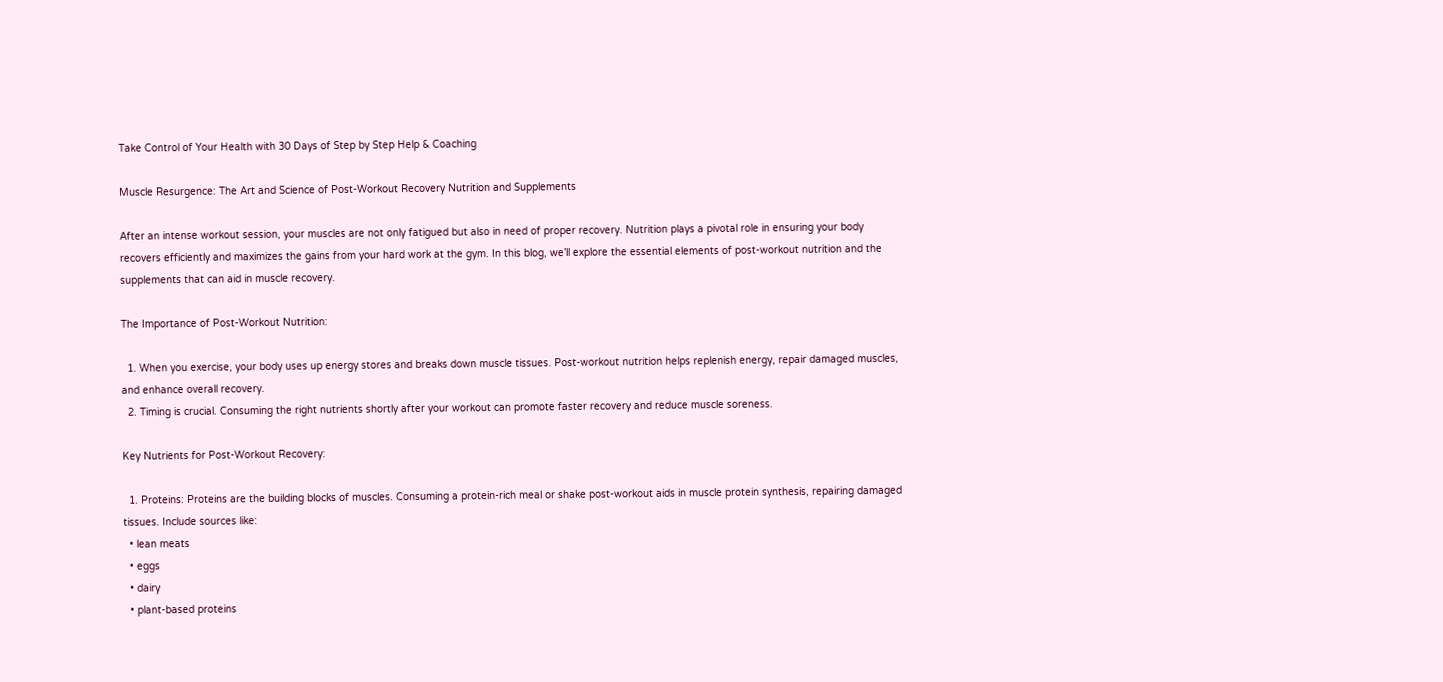Take Control of Your Health with 30 Days of Step by Step Help & Coaching

Muscle Resurgence: The Art and Science of Post-Workout Recovery Nutrition and Supplements

After an intense workout session, your muscles are not only fatigued but also in need of proper recovery. Nutrition plays a pivotal role in ensuring your body recovers efficiently and maximizes the gains from your hard work at the gym. In this blog, we’ll explore the essential elements of post-workout nutrition and the supplements that can aid in muscle recovery.

The Importance of Post-Workout Nutrition:

  1. When you exercise, your body uses up energy stores and breaks down muscle tissues. Post-workout nutrition helps replenish energy, repair damaged muscles, and enhance overall recovery.
  2. Timing is crucial. Consuming the right nutrients shortly after your workout can promote faster recovery and reduce muscle soreness.

Key Nutrients for Post-Workout Recovery:

  1. Proteins: Proteins are the building blocks of muscles. Consuming a protein-rich meal or shake post-workout aids in muscle protein synthesis, repairing damaged tissues. Include sources like:
  • lean meats
  • eggs
  • dairy
  • plant-based proteins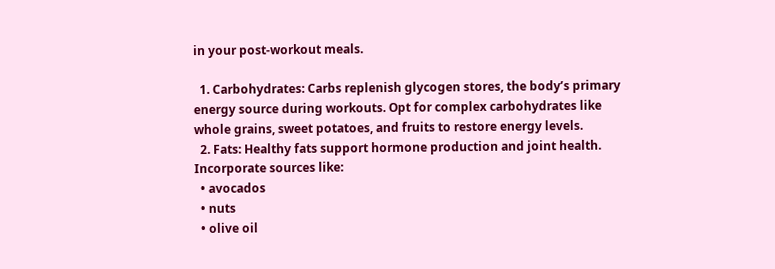in your post-workout meals.

  1. Carbohydrates: Carbs replenish glycogen stores, the body’s primary energy source during workouts. Opt for complex carbohydrates like whole grains, sweet potatoes, and fruits to restore energy levels.
  2. Fats: Healthy fats support hormone production and joint health. Incorporate sources like:
  • avocados
  • nuts
  • olive oil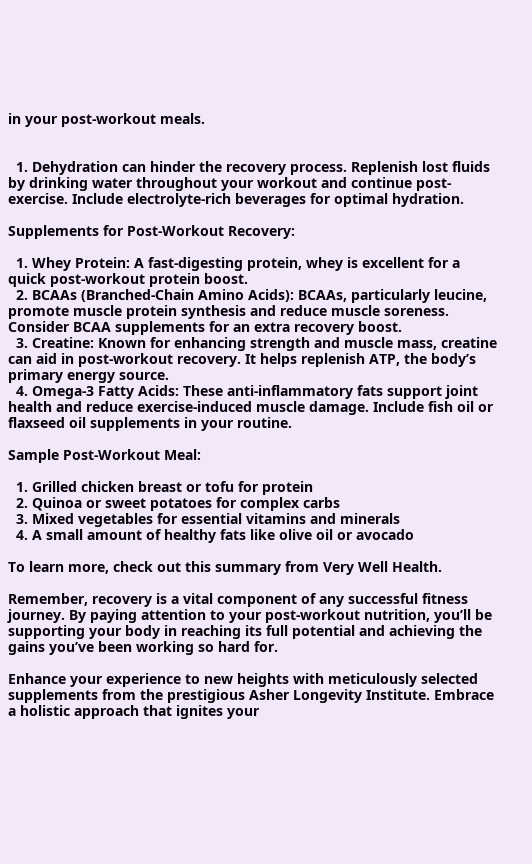in your post-workout meals.


  1. Dehydration can hinder the recovery process. Replenish lost fluids by drinking water throughout your workout and continue post-exercise. Include electrolyte-rich beverages for optimal hydration.

Supplements for Post-Workout Recovery:

  1. Whey Protein: A fast-digesting protein, whey is excellent for a quick post-workout protein boost.
  2. BCAAs (Branched-Chain Amino Acids): BCAAs, particularly leucine, promote muscle protein synthesis and reduce muscle soreness. Consider BCAA supplements for an extra recovery boost.
  3. Creatine: Known for enhancing strength and muscle mass, creatine can aid in post-workout recovery. It helps replenish ATP, the body’s primary energy source.
  4. Omega-3 Fatty Acids: These anti-inflammatory fats support joint health and reduce exercise-induced muscle damage. Include fish oil or flaxseed oil supplements in your routine.

Sample Post-Workout Meal:

  1. Grilled chicken breast or tofu for protein
  2. Quinoa or sweet potatoes for complex carbs
  3. Mixed vegetables for essential vitamins and minerals
  4. A small amount of healthy fats like olive oil or avocado

To learn more, check out this summary from Very Well Health.

Remember, recovery is a vital component of any successful fitness journey. By paying attention to your post-workout nutrition, you’ll be supporting your body in reaching its full potential and achieving the gains you’ve been working so hard for.

Enhance your experience to new heights with meticulously selected supplements from the prestigious Asher Longevity Institute. Embrace a holistic approach that ignites your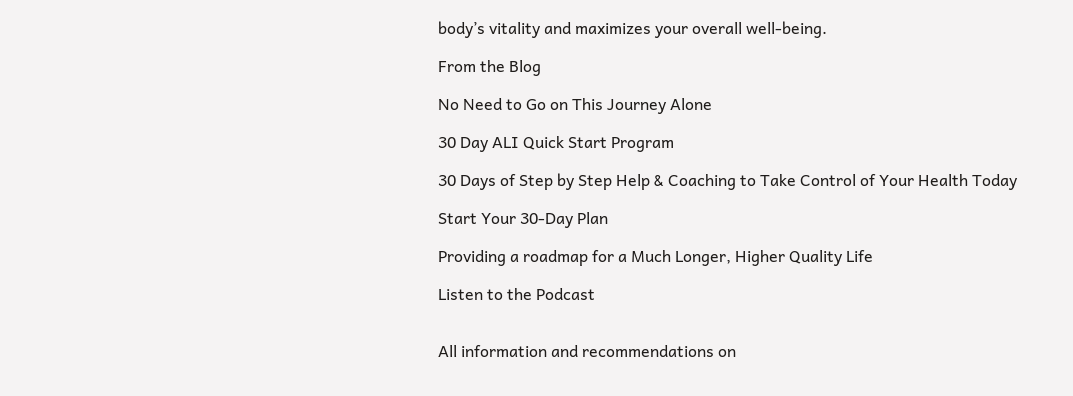body’s vitality and maximizes your overall well-being.

From the Blog

No Need to Go on This Journey Alone

30 Day ALI Quick Start Program

30 Days of Step by Step Help & Coaching to Take Control of Your Health Today

Start Your 30-Day Plan

Providing a roadmap for a Much Longer, Higher Quality Life

Listen to the Podcast


All information and recommendations on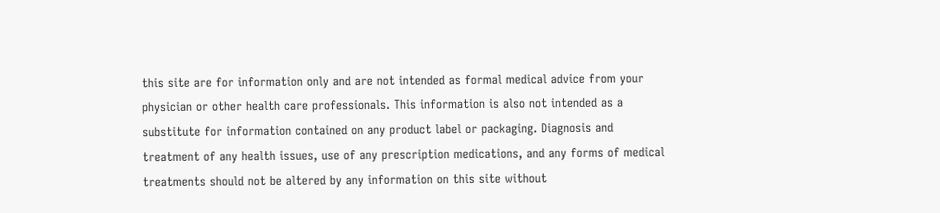this site are for information only and are not intended as formal medical advice from your physician or other health care professionals. This information is also not intended as a substitute for information contained on any product label or packaging. Diagnosis and treatment of any health issues, use of any prescription medications, and any forms of medical treatments should not be altered by any information on this site without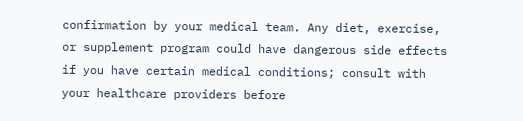confirmation by your medical team. Any diet, exercise, or supplement program could have dangerous side effects if you have certain medical conditions; consult with your healthcare providers before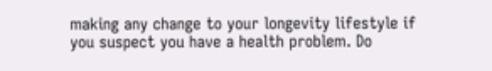making any change to your longevity lifestyle if you suspect you have a health problem. Do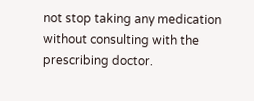not stop taking any medication without consulting with the prescribing doctor.